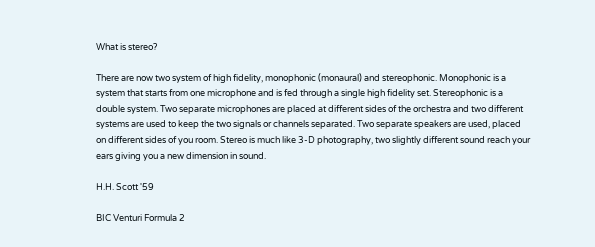What is stereo?

There are now two system of high fidelity, monophonic (monaural) and stereophonic. Monophonic is a system that starts from one microphone and is fed through a single high fidelity set. Stereophonic is a double system. Two separate microphones are placed at different sides of the orchestra and two different systems are used to keep the two signals or channels separated. Two separate speakers are used, placed on different sides of you room. Stereo is much like 3-D photography, two slightly different sound reach your ears giving you a new dimension in sound.

H.H. Scott '59

BIC Venturi Formula 2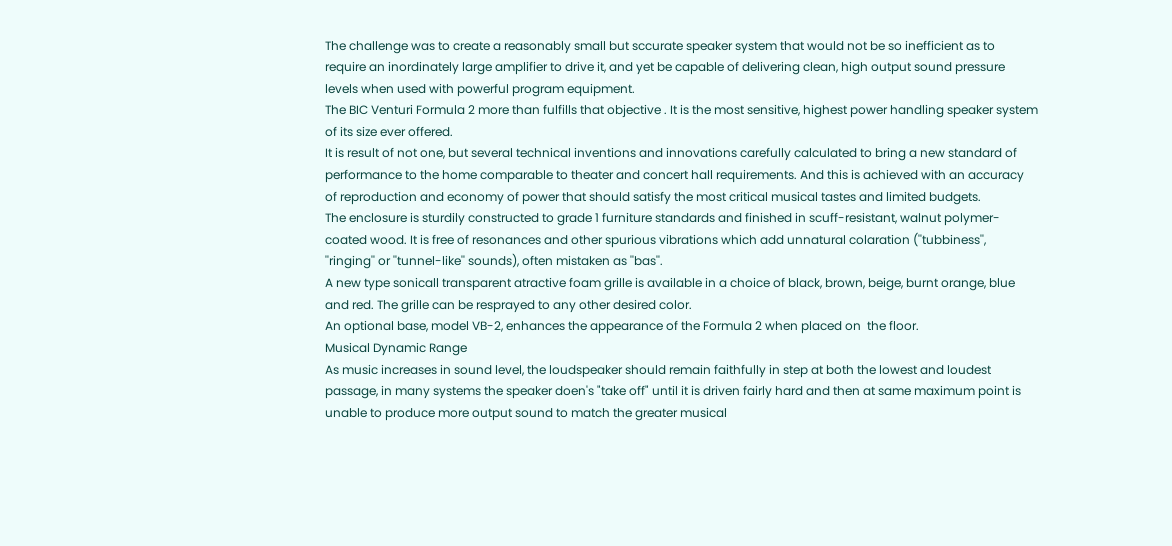The challenge was to create a reasonably small but sccurate speaker system that would not be so inefficient as to require an inordinately large amplifier to drive it, and yet be capable of delivering clean, high output sound pressure levels when used with powerful program equipment.
The BIC Venturi Formula 2 more than fulfills that objective . It is the most sensitive, highest power handling speaker system of its size ever offered.
It is result of not one, but several technical inventions and innovations carefully calculated to bring a new standard of performance to the home comparable to theater and concert hall requirements. And this is achieved with an accuracy of reproduction and economy of power that should satisfy the most critical musical tastes and limited budgets.
The enclosure is sturdily constructed to grade 1 furniture standards and finished in scuff-resistant, walnut polymer-coated wood. It is free of resonances and other spurious vibrations which add unnatural colaration (''tubbiness'', ''ringing'' or ''tunnel-like'' sounds), often mistaken as ''bas''.
A new type sonicall transparent atractive foam grille is available in a choice of black, brown, beige, burnt orange, blue and red. The grille can be resprayed to any other desired color.
An optional base, model VB-2, enhances the appearance of the Formula 2 when placed on  the floor.
Musical Dynamic Range
As music increases in sound level, the loudspeaker should remain faithfully in step at both the lowest and loudest passage, in many systems the speaker doen's "take off" until it is driven fairly hard and then at same maximum point is unable to produce more output sound to match the greater musical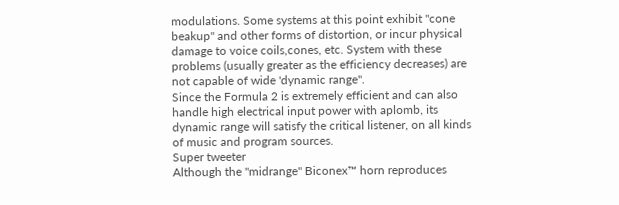modulations. Some systems at this point exhibit "cone beakup" and other forms of distortion, or incur physical damage to voice coils,cones, etc. System with these problems (usually greater as the efficiency decreases) are not capable of wide 'dynamic range".
Since the Formula 2 is extremely efficient and can also handle high electrical input power with aplomb, its dynamic range will satisfy the critical listener, on all kinds of music and program sources.
Super tweeter
Although the "midrange" Biconex™ horn reproduces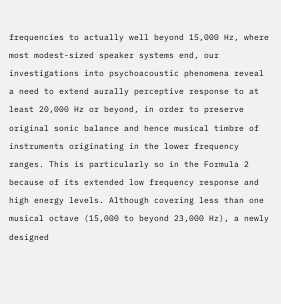frequencies to actually well beyond 15,000 Hz, where most modest-sized speaker systems end, our investigations into psychoacoustic phenomena reveal a need to extend aurally perceptive response to at least 20,000 Hz or beyond, in order to preserve original sonic balance and hence musical timbre of instruments originating in the lower frequency ranges. This is particularly so in the Formula 2 because of its extended low frequency response and high energy levels. Although covering less than one musical octave (15,000 to beyond 23,000 Hz), a newly designed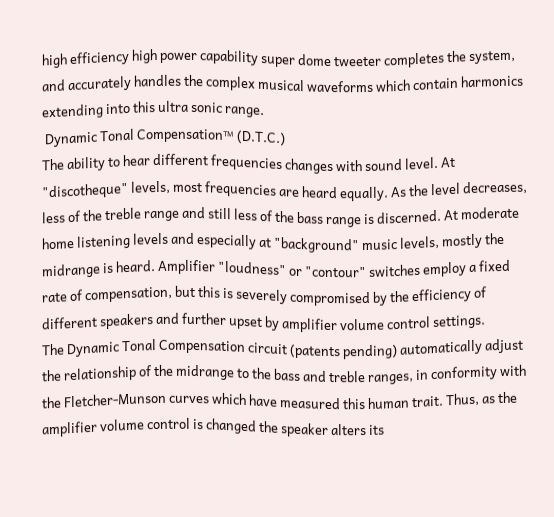high efficiency high power capability super dome tweeter completes the system, and accurately handles the complex musical waveforms which contain harmonics extending into this ultra sonic range.
 Dynamic Tonal Compensation™ (D.T.C.)
The ability to hear different frequencies changes with sound level. At "discotheque" levels, most frequencies are heard equally. As the level decreases, less of the treble range and still less of the bass range is discerned. At moderate home listening levels and especially at "background" music levels, mostly the midrange is heard. Amplifier "loudness" or "contour" switches employ a fixed rate of compensation, but this is severely compromised by the efficiency of different speakers and further upset by amplifier volume control settings.
The Dynamic Tonal Compensation circuit (patents pending) automatically adjust the relationship of the midrange to the bass and treble ranges, in conformity with the Fletcher-Munson curves which have measured this human trait. Thus, as the amplifier volume control is changed the speaker alters its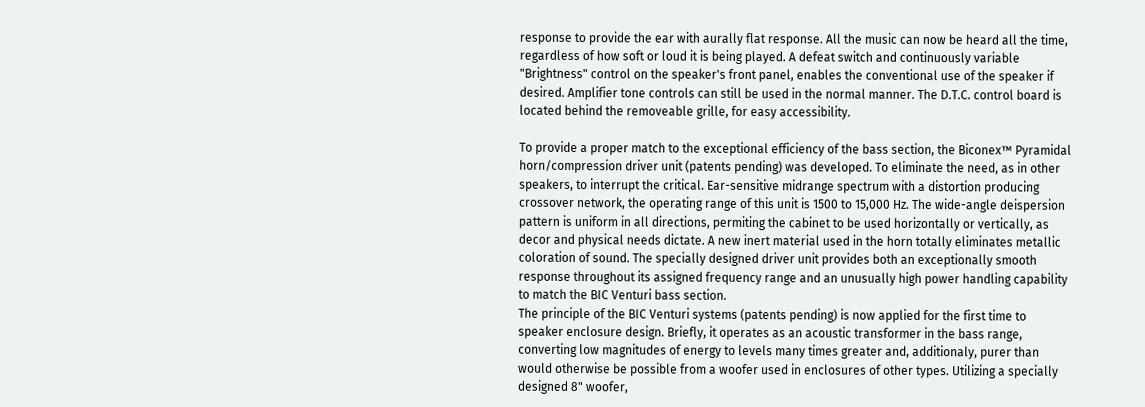response to provide the ear with aurally flat response. All the music can now be heard all the time, regardless of how soft or loud it is being played. A defeat switch and continuously variable "Brightness" control on the speaker's front panel, enables the conventional use of the speaker if desired. Amplifier tone controls can still be used in the normal manner. The D.T.C. control board is located behind the removeable grille, for easy accessibility.

To provide a proper match to the exceptional efficiency of the bass section, the Biconex™ Pyramidal horn/compression driver unit (patents pending) was developed. To eliminate the need, as in other speakers, to interrupt the critical. Ear-sensitive midrange spectrum with a distortion producing crossover network, the operating range of this unit is 1500 to 15,000 Hz. The wide-angle deispersion pattern is uniform in all directions, permiting the cabinet to be used horizontally or vertically, as decor and physical needs dictate. A new inert material used in the horn totally eliminates metallic coloration of sound. The specially designed driver unit provides both an exceptionally smooth response throughout its assigned frequency range and an unusually high power handling capability to match the BIC Venturi bass section.
The principle of the BIC Venturi systems (patents pending) is now applied for the first time to speaker enclosure design. Briefly, it operates as an acoustic transformer in the bass range, converting low magnitudes of energy to levels many times greater and, additionaly, purer than would otherwise be possible from a woofer used in enclosures of other types. Utilizing a specially designed 8" woofer,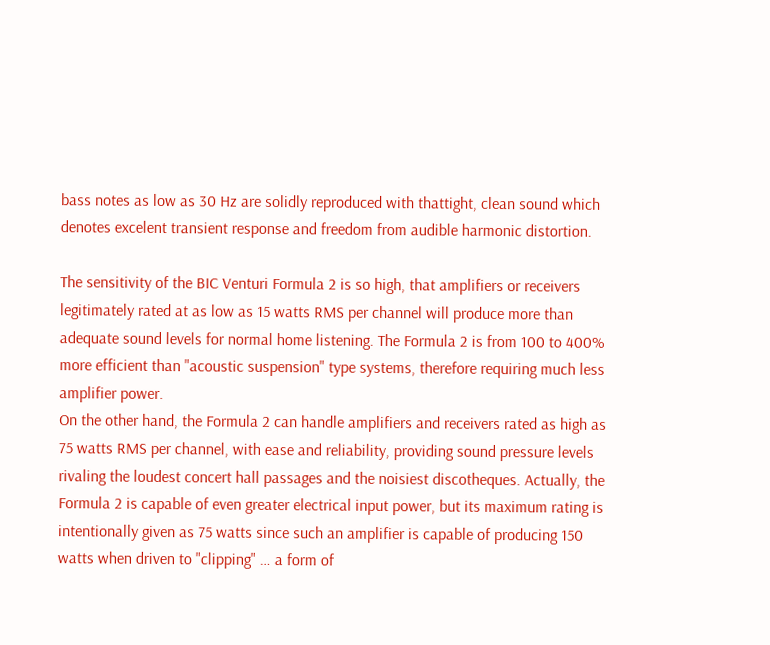bass notes as low as 30 Hz are solidly reproduced with thattight, clean sound which denotes excelent transient response and freedom from audible harmonic distortion.

The sensitivity of the BIC Venturi Formula 2 is so high, that amplifiers or receivers legitimately rated at as low as 15 watts RMS per channel will produce more than adequate sound levels for normal home listening. The Formula 2 is from 100 to 400% more efficient than "acoustic suspension" type systems, therefore requiring much less amplifier power.
On the other hand, the Formula 2 can handle amplifiers and receivers rated as high as 75 watts RMS per channel, with ease and reliability, providing sound pressure levels rivaling the loudest concert hall passages and the noisiest discotheques. Actually, the Formula 2 is capable of even greater electrical input power, but its maximum rating is intentionally given as 75 watts since such an amplifier is capable of producing 150 watts when driven to "clipping" … a form of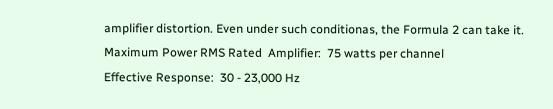amplifier distortion. Even under such conditionas, the Formula 2 can take it.
Maximum Power RMS Rated  Amplifier:  75 watts per channel
Effective Response:  30 - 23,000 Hz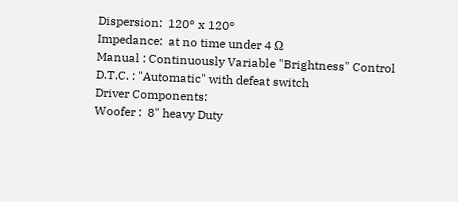Dispersion:  120° x 120°
Impedance:  at no time under 4 Ω
Manual : Continuously Variable "Brightness" Control
D.T.C. : "Automatic" with defeat switch
Driver Components:
Woofer :  8" heavy Duty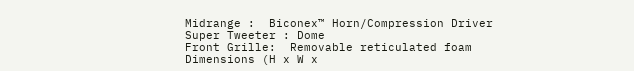Midrange :  Biconex™ Horn/Compression Driver
Super Tweeter : Dome
Front Grille:  Removable reticulated foam
Dimensions (H x W x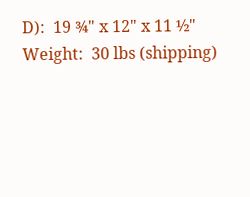D):  19 ¾" x 12" x 11 ½"
Weight:  30 lbs (shipping)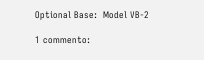Optional Base:  Model VB-2

1 commento: